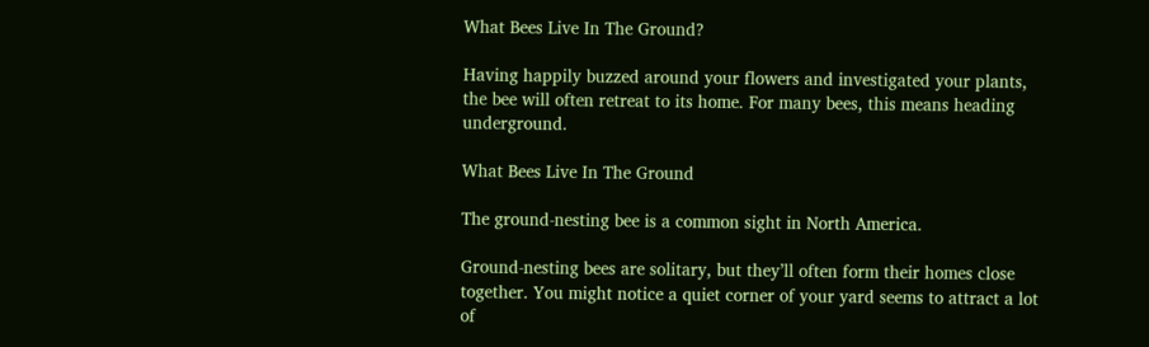What Bees Live In The Ground?

Having happily buzzed around your flowers and investigated your plants, the bee will often retreat to its home. For many bees, this means heading underground.

What Bees Live In The Ground

The ground-nesting bee is a common sight in North America.

Ground-nesting bees are solitary, but they’ll often form their homes close together. You might notice a quiet corner of your yard seems to attract a lot of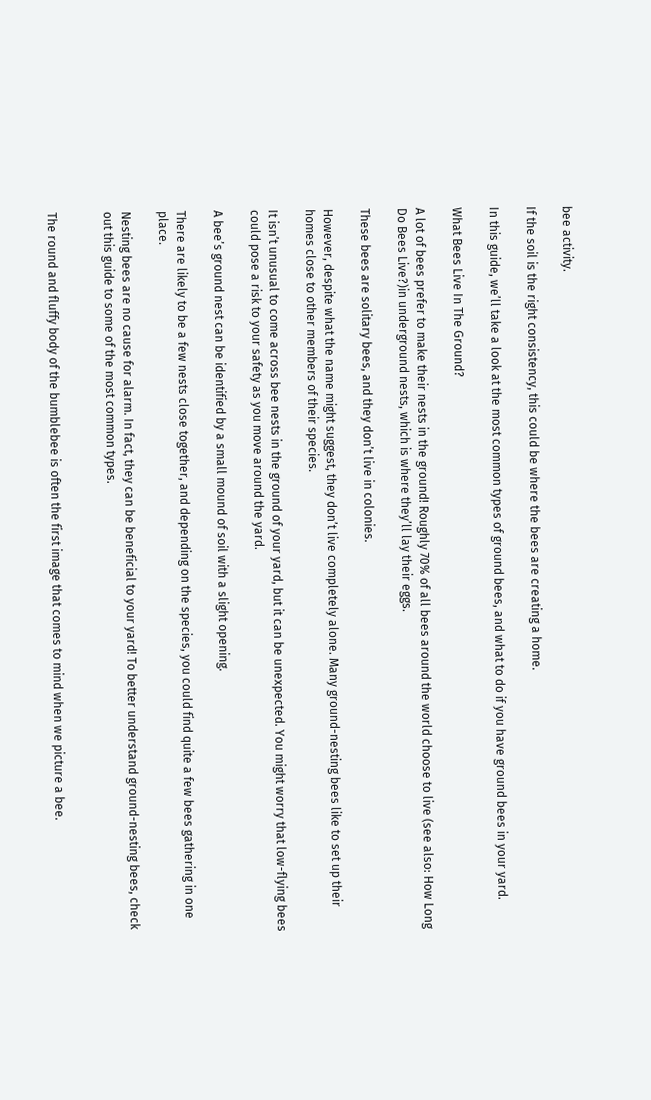bee activity.

If the soil is the right consistency, this could be where the bees are creating a home.

In this guide, we’ll take a look at the most common types of ground bees, and what to do if you have ground bees in your yard.

What Bees Live In The Ground?

A lot of bees prefer to make their nests in the ground! Roughly 70% of all bees around the world choose to live (see also: How Long Do Bees Live?)in underground nests, which is where they’ll lay their eggs.

These bees are solitary bees, and they don’t live in colonies.

However, despite what the name might suggest, they don’t live completely alone. Many ground-nesting bees like to set up their homes close to other members of their species.

It isn’t unusual to come across bee nests in the ground of your yard, but it can be unexpected. You might worry that low-flying bees could pose a risk to your safety as you move around the yard.

A bee’s ground nest can be identified by a small mound of soil with a slight opening.

There are likely to be a few nests close together, and depending on the species, you could find quite a few bees gathering in one place.

Nesting bees are no cause for alarm. In fact, they can be beneficial to your yard! To better understand ground-nesting bees, check out this guide to some of the most common types.


The round and fluffy body of the bumblebee is often the first image that comes to mind when we picture a bee.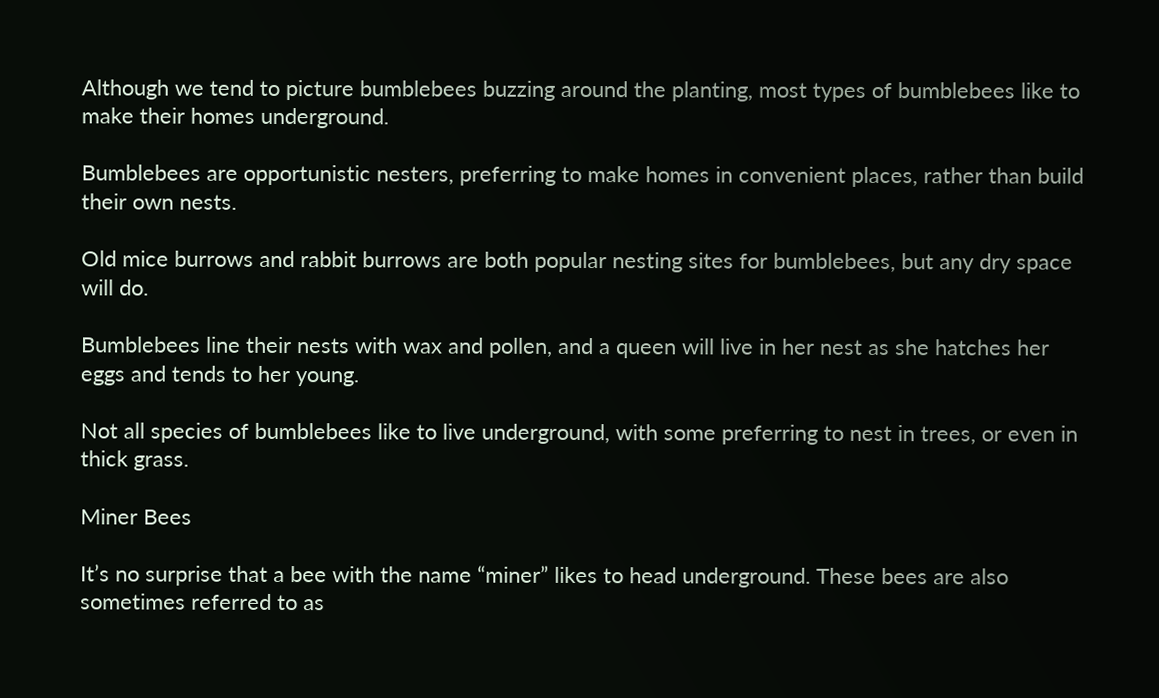Although we tend to picture bumblebees buzzing around the planting, most types of bumblebees like to make their homes underground.

Bumblebees are opportunistic nesters, preferring to make homes in convenient places, rather than build their own nests.

Old mice burrows and rabbit burrows are both popular nesting sites for bumblebees, but any dry space will do.

Bumblebees line their nests with wax and pollen, and a queen will live in her nest as she hatches her eggs and tends to her young.

Not all species of bumblebees like to live underground, with some preferring to nest in trees, or even in thick grass.

Miner Bees

It’s no surprise that a bee with the name “miner” likes to head underground. These bees are also sometimes referred to as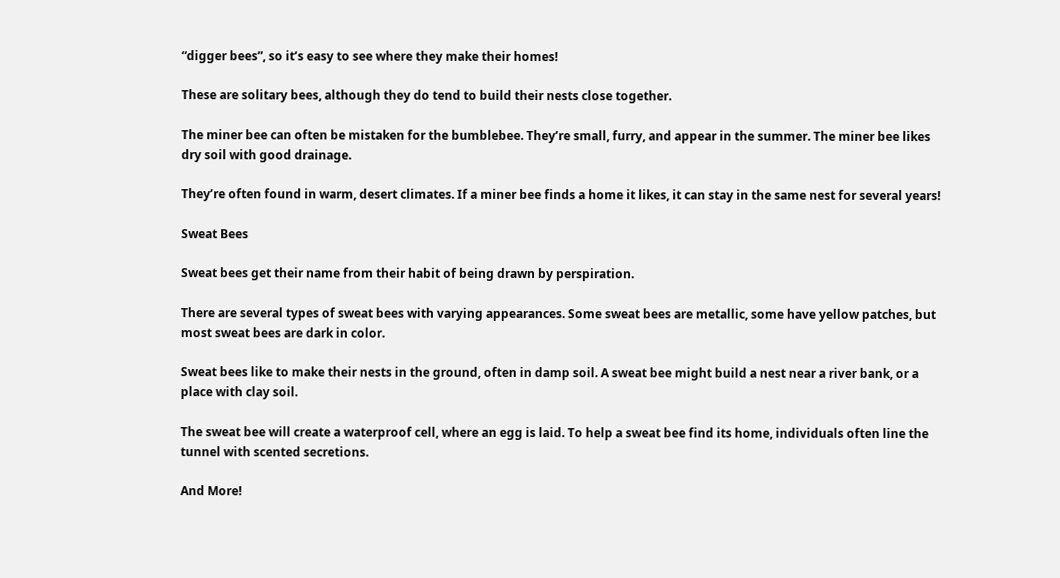“digger bees”, so it’s easy to see where they make their homes!

These are solitary bees, although they do tend to build their nests close together.

The miner bee can often be mistaken for the bumblebee. They’re small, furry, and appear in the summer. The miner bee likes dry soil with good drainage.

They’re often found in warm, desert climates. If a miner bee finds a home it likes, it can stay in the same nest for several years!

Sweat Bees

Sweat bees get their name from their habit of being drawn by perspiration.

There are several types of sweat bees with varying appearances. Some sweat bees are metallic, some have yellow patches, but most sweat bees are dark in color.

Sweat bees like to make their nests in the ground, often in damp soil. A sweat bee might build a nest near a river bank, or a place with clay soil.

The sweat bee will create a waterproof cell, where an egg is laid. To help a sweat bee find its home, individuals often line the tunnel with scented secretions.

And More!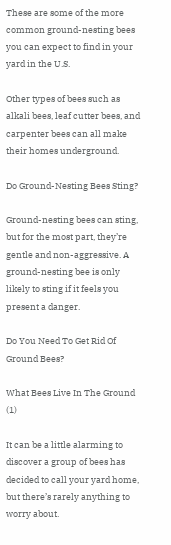These are some of the more common ground-nesting bees you can expect to find in your yard in the U.S.

Other types of bees such as alkali bees, leaf cutter bees, and carpenter bees can all make their homes underground.

Do Ground-Nesting Bees Sting?

Ground-nesting bees can sting, but for the most part, they’re gentle and non-aggressive. A ground-nesting bee is only likely to sting if it feels you present a danger.

Do You Need To Get Rid Of Ground Bees?

What Bees Live In The Ground (1)

It can be a little alarming to discover a group of bees has decided to call your yard home, but there’s rarely anything to worry about.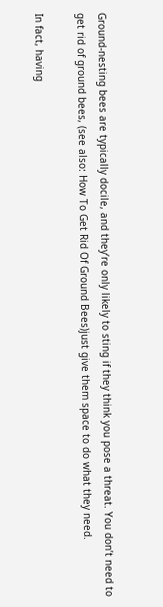Ground-nesting bees are typically docile, and they’re only likely to sting if they think you pose a threat. You don’t need to get rid of ground bees, (see also: How To Get Rid Of Ground Bees)just give them space to do what they need.

In fact, having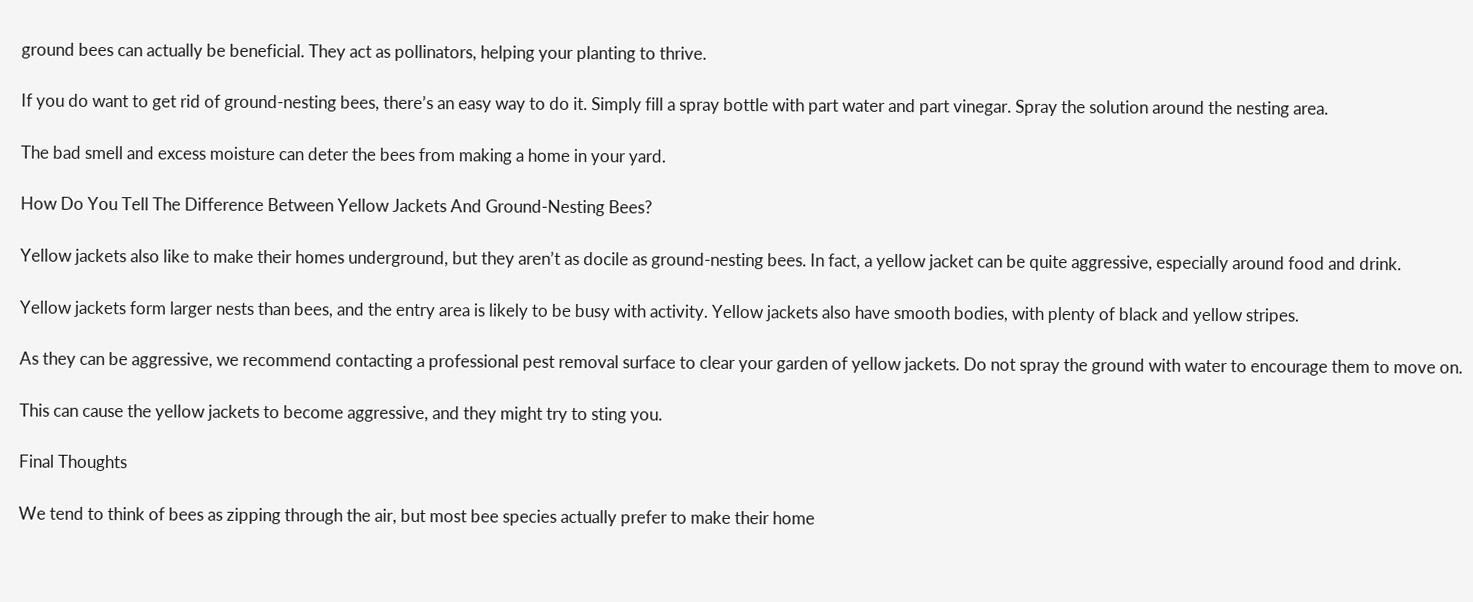ground bees can actually be beneficial. They act as pollinators, helping your planting to thrive.

If you do want to get rid of ground-nesting bees, there’s an easy way to do it. Simply fill a spray bottle with part water and part vinegar. Spray the solution around the nesting area.

The bad smell and excess moisture can deter the bees from making a home in your yard.

How Do You Tell The Difference Between Yellow Jackets And Ground-Nesting Bees?

Yellow jackets also like to make their homes underground, but they aren’t as docile as ground-nesting bees. In fact, a yellow jacket can be quite aggressive, especially around food and drink.

Yellow jackets form larger nests than bees, and the entry area is likely to be busy with activity. Yellow jackets also have smooth bodies, with plenty of black and yellow stripes.

As they can be aggressive, we recommend contacting a professional pest removal surface to clear your garden of yellow jackets. Do not spray the ground with water to encourage them to move on.

This can cause the yellow jackets to become aggressive, and they might try to sting you.

Final Thoughts

We tend to think of bees as zipping through the air, but most bee species actually prefer to make their home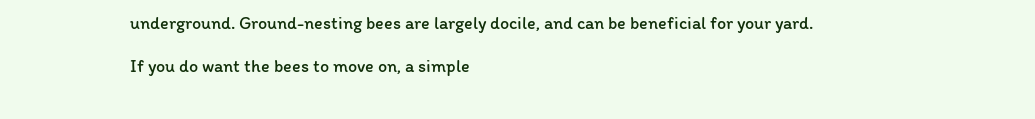underground. Ground-nesting bees are largely docile, and can be beneficial for your yard.

If you do want the bees to move on, a simple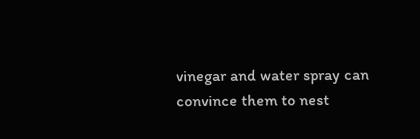vinegar and water spray can convince them to nest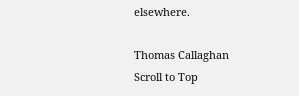elsewhere.

Thomas Callaghan
Scroll to Top